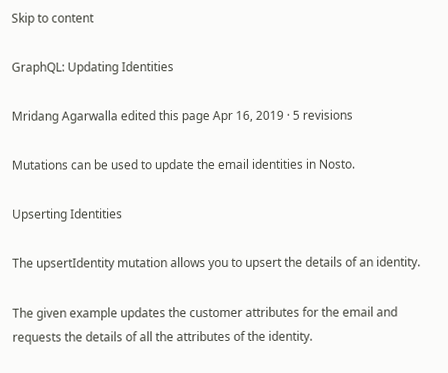Skip to content

GraphQL: Updating Identities

Mridang Agarwalla edited this page Apr 16, 2019 · 5 revisions

Mutations can be used to update the email identities in Nosto.

Upserting Identities

The upsertIdentity mutation allows you to upsert the details of an identity.

The given example updates the customer attributes for the email and requests the details of all the attributes of the identity.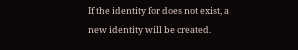If the identity for does not exist, a new identity will be created.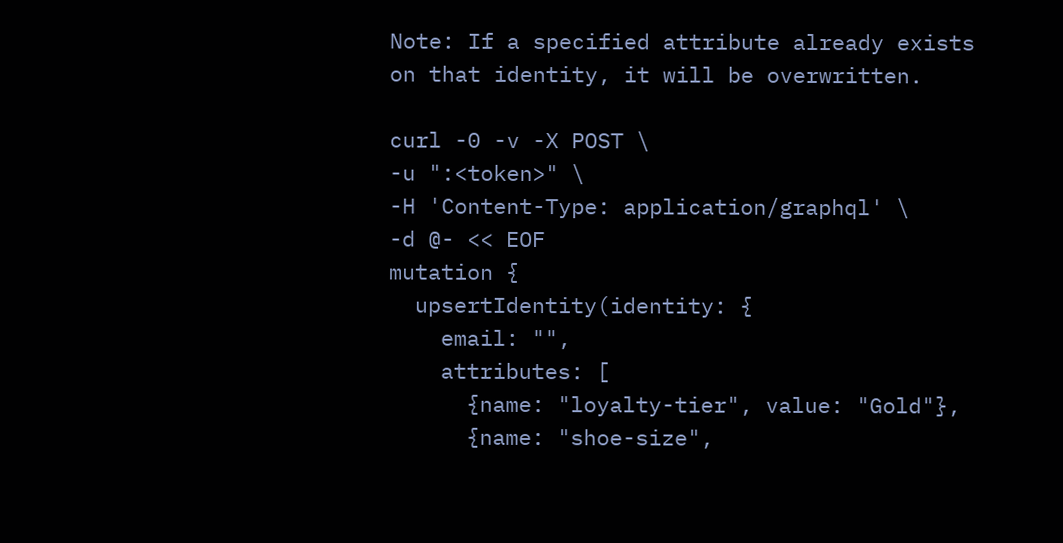Note: If a specified attribute already exists on that identity, it will be overwritten.

curl -0 -v -X POST \
-u ":<token>" \
-H 'Content-Type: application/graphql' \
-d @- << EOF
mutation {
  upsertIdentity(identity: {
    email: "",
    attributes: [
      {name: "loyalty-tier", value: "Gold"},
      {name: "shoe-size",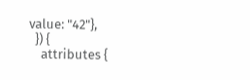value: "42"},
  }) {
    attributes {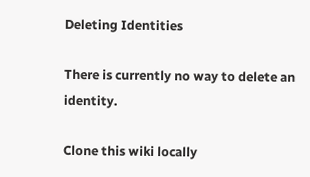Deleting Identities

There is currently no way to delete an identity.

Clone this wiki locally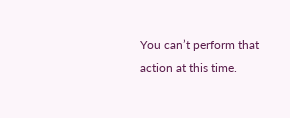You can’t perform that action at this time.